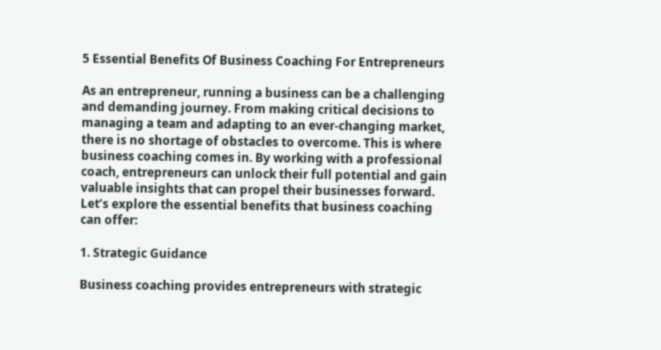5 Essential Benefits Of Business Coaching For Entrepreneurs

As an entrepreneur, running a business can be a challenging and demanding journey. From making critical decisions to managing a team and adapting to an ever-changing market, there is no shortage of obstacles to overcome. This is where business coaching comes in. By working with a professional coach, entrepreneurs can unlock their full potential and gain valuable insights that can propel their businesses forward. Let’s explore the essential benefits that business coaching can offer:

1. Strategic Guidance

Business coaching provides entrepreneurs with strategic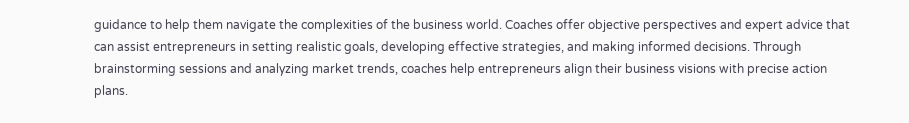guidance to help them navigate the complexities of the business world. Coaches offer objective perspectives and expert advice that can assist entrepreneurs in setting realistic goals, developing effective strategies, and making informed decisions. Through brainstorming sessions and analyzing market trends, coaches help entrepreneurs align their business visions with precise action plans.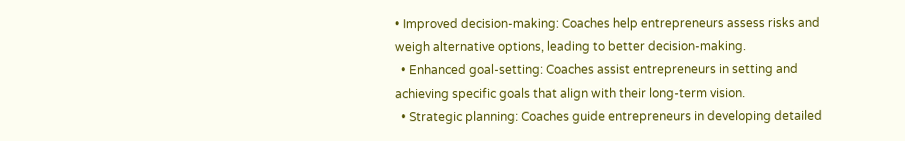• Improved decision-making: Coaches help entrepreneurs assess risks and weigh alternative options, leading to better decision-making.
  • Enhanced goal-setting: Coaches assist entrepreneurs in setting and achieving specific goals that align with their long-term vision.
  • Strategic planning: Coaches guide entrepreneurs in developing detailed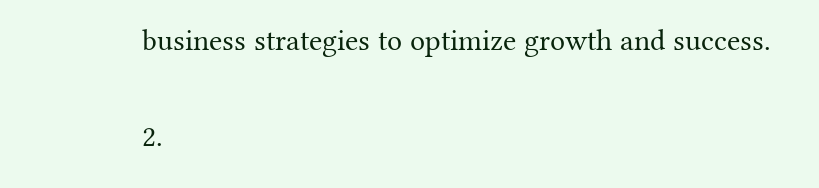business strategies to optimize growth and success.

2.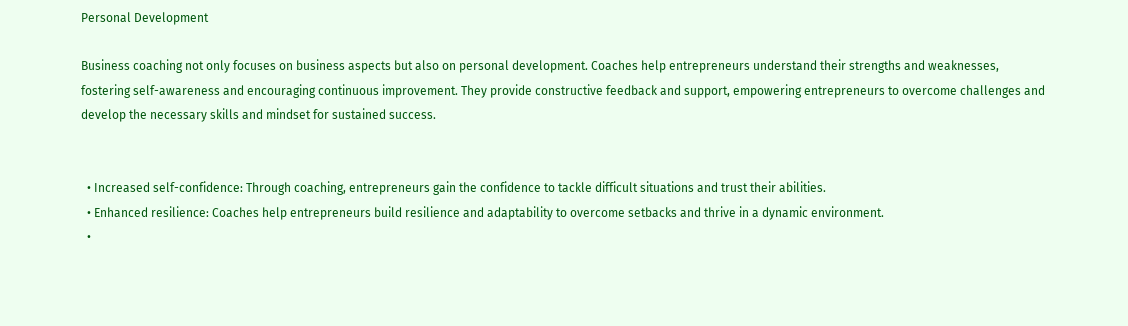Personal Development

Business coaching not only focuses on business aspects but also on personal development. Coaches help entrepreneurs understand their strengths and weaknesses, fostering self-awareness and encouraging continuous improvement. They provide constructive feedback and support, empowering entrepreneurs to overcome challenges and develop the necessary skills and mindset for sustained success.


  • Increased self-confidence: Through coaching, entrepreneurs gain the confidence to tackle difficult situations and trust their abilities.
  • Enhanced resilience: Coaches help entrepreneurs build resilience and adaptability to overcome setbacks and thrive in a dynamic environment.
  •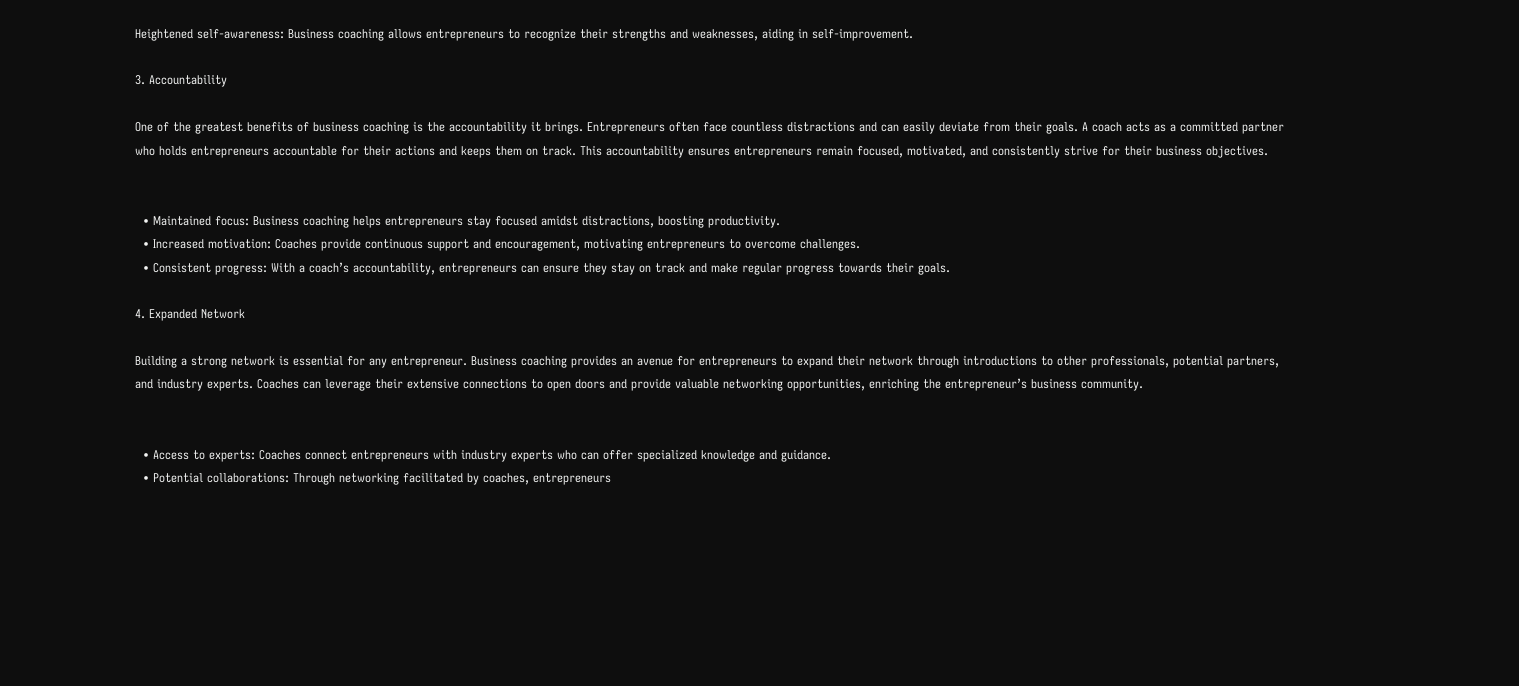Heightened self-awareness: Business coaching allows entrepreneurs to recognize their strengths and weaknesses, aiding in self-improvement.

3. Accountability

One of the greatest benefits of business coaching is the accountability it brings. Entrepreneurs often face countless distractions and can easily deviate from their goals. A coach acts as a committed partner who holds entrepreneurs accountable for their actions and keeps them on track. This accountability ensures entrepreneurs remain focused, motivated, and consistently strive for their business objectives.


  • Maintained focus: Business coaching helps entrepreneurs stay focused amidst distractions, boosting productivity.
  • Increased motivation: Coaches provide continuous support and encouragement, motivating entrepreneurs to overcome challenges.
  • Consistent progress: With a coach’s accountability, entrepreneurs can ensure they stay on track and make regular progress towards their goals.

4. Expanded Network

Building a strong network is essential for any entrepreneur. Business coaching provides an avenue for entrepreneurs to expand their network through introductions to other professionals, potential partners, and industry experts. Coaches can leverage their extensive connections to open doors and provide valuable networking opportunities, enriching the entrepreneur’s business community.


  • Access to experts: Coaches connect entrepreneurs with industry experts who can offer specialized knowledge and guidance.
  • Potential collaborations: Through networking facilitated by coaches, entrepreneurs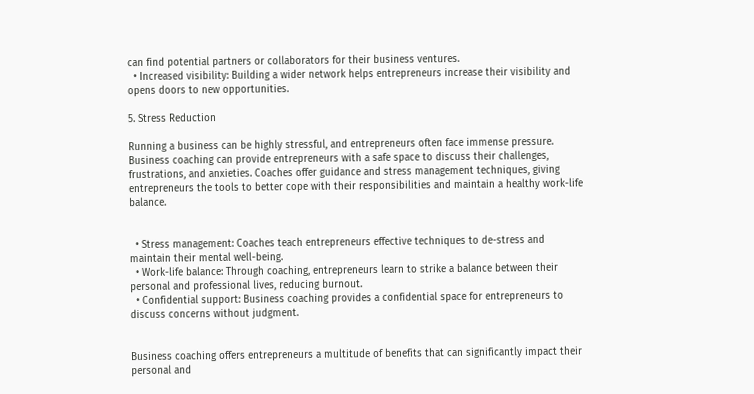can find potential partners or collaborators for their business ventures.
  • Increased visibility: Building a wider network helps entrepreneurs increase their visibility and opens doors to new opportunities.

5. Stress Reduction

Running a business can be highly stressful, and entrepreneurs often face immense pressure. Business coaching can provide entrepreneurs with a safe space to discuss their challenges, frustrations, and anxieties. Coaches offer guidance and stress management techniques, giving entrepreneurs the tools to better cope with their responsibilities and maintain a healthy work-life balance.


  • Stress management: Coaches teach entrepreneurs effective techniques to de-stress and maintain their mental well-being.
  • Work-life balance: Through coaching, entrepreneurs learn to strike a balance between their personal and professional lives, reducing burnout.
  • Confidential support: Business coaching provides a confidential space for entrepreneurs to discuss concerns without judgment.


Business coaching offers entrepreneurs a multitude of benefits that can significantly impact their personal and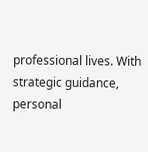professional lives. With strategic guidance, personal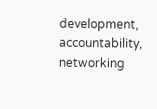development, accountability, networking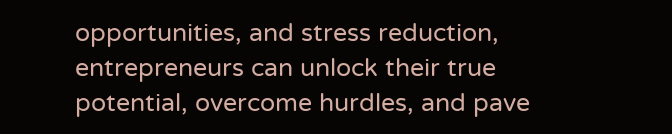opportunities, and stress reduction, entrepreneurs can unlock their true potential, overcome hurdles, and pave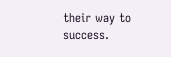their way to success.